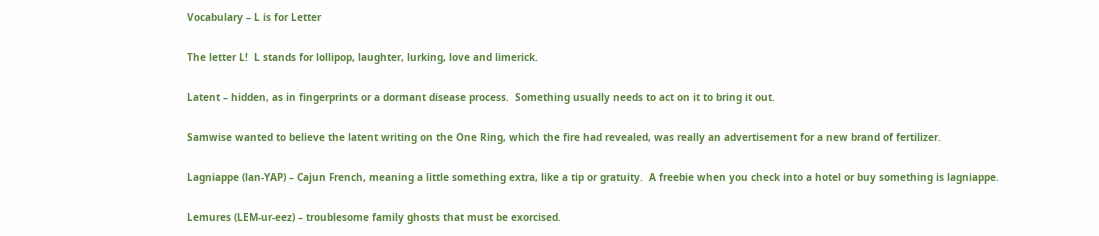Vocabulary – L is for Letter

The letter L!  L stands for lollipop, laughter, lurking, love and limerick.

Latent – hidden, as in fingerprints or a dormant disease process.  Something usually needs to act on it to bring it out.

Samwise wanted to believe the latent writing on the One Ring, which the fire had revealed, was really an advertisement for a new brand of fertilizer.

Lagniappe (lan-YAP) – Cajun French, meaning a little something extra, like a tip or gratuity.  A freebie when you check into a hotel or buy something is lagniappe.

Lemures (LEM-ur-eez) – troublesome family ghosts that must be exorcised.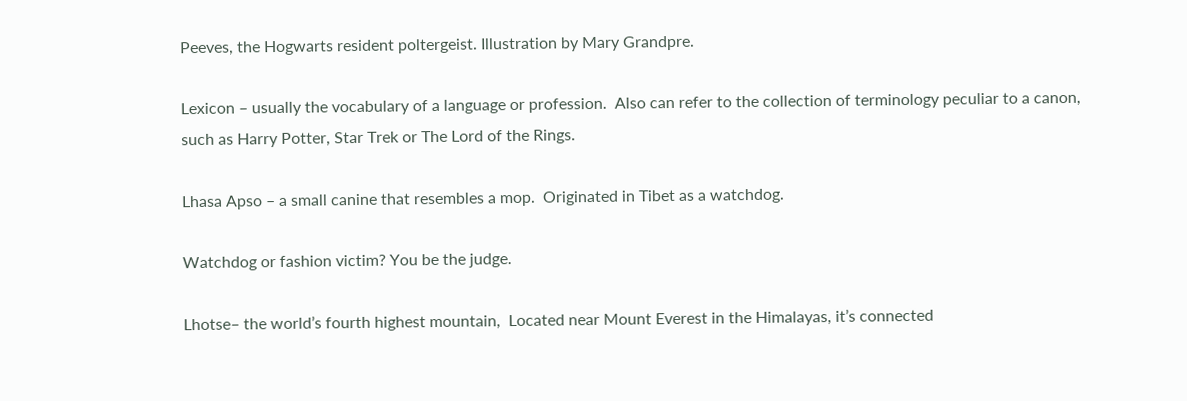Peeves, the Hogwarts resident poltergeist. Illustration by Mary Grandpre.

Lexicon – usually the vocabulary of a language or profession.  Also can refer to the collection of terminology peculiar to a canon, such as Harry Potter, Star Trek or The Lord of the Rings.

Lhasa Apso – a small canine that resembles a mop.  Originated in Tibet as a watchdog.

Watchdog or fashion victim? You be the judge.

Lhotse– the world’s fourth highest mountain,  Located near Mount Everest in the Himalayas, it’s connected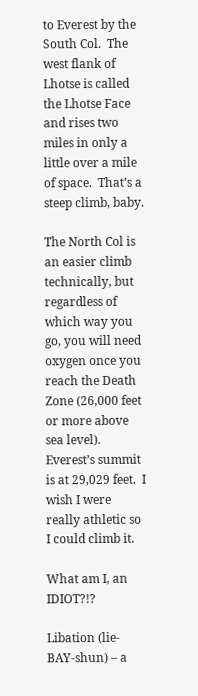to Everest by the South Col.  The west flank of Lhotse is called the Lhotse Face and rises two miles in only a little over a mile of space.  That’s a steep climb, baby.

The North Col is an easier climb technically, but regardless of which way you go, you will need oxygen once you reach the Death Zone (26,000 feet or more above sea level).  Everest’s summit is at 29,029 feet.  I wish I were really athletic so I could climb it.

What am I, an IDIOT?!?

Libation (lie-BAY-shun) – a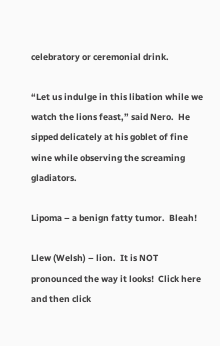celebratory or ceremonial drink.

“Let us indulge in this libation while we watch the lions feast,” said Nero.  He sipped delicately at his goblet of fine wine while observing the screaming gladiators.

Lipoma – a benign fatty tumor.  Bleah!

Llew (Welsh) – lion.  It is NOT pronounced the way it looks!  Click here and then click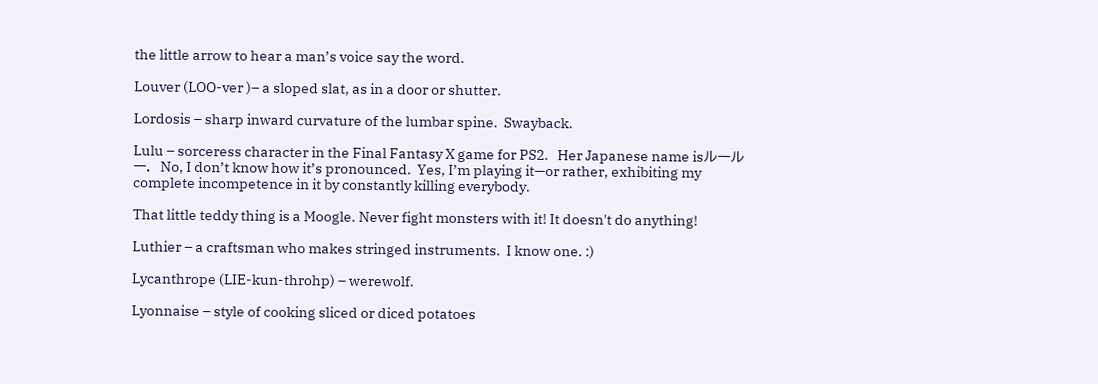the little arrow to hear a man’s voice say the word.

Louver (LOO-ver )– a sloped slat, as in a door or shutter.

Lordosis – sharp inward curvature of the lumbar spine.  Swayback.

Lulu – sorceress character in the Final Fantasy X game for PS2.   Her Japanese name isルールー.  No, I don’t know how it’s pronounced.  Yes, I’m playing it—or rather, exhibiting my complete incompetence in it by constantly killing everybody.

That little teddy thing is a Moogle. Never fight monsters with it! It doesn't do anything!

Luthier – a craftsman who makes stringed instruments.  I know one. :)

Lycanthrope (LIE-kun-throhp) – werewolf.

Lyonnaise – style of cooking sliced or diced potatoes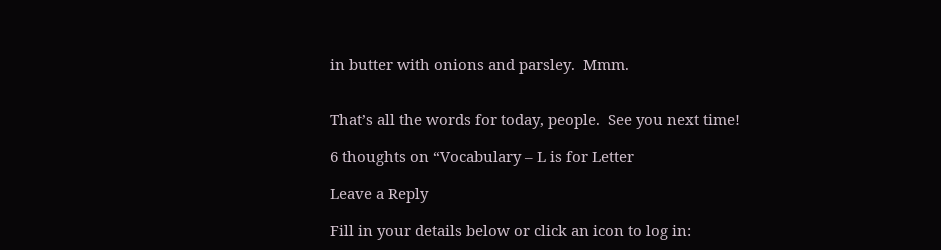in butter with onions and parsley.  Mmm.


That’s all the words for today, people.  See you next time!

6 thoughts on “Vocabulary – L is for Letter

Leave a Reply

Fill in your details below or click an icon to log in: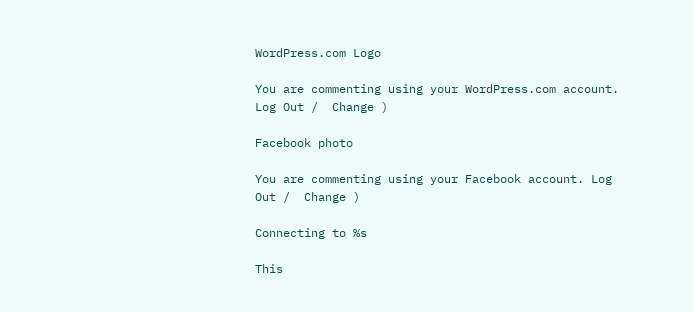WordPress.com Logo

You are commenting using your WordPress.com account. Log Out /  Change )

Facebook photo

You are commenting using your Facebook account. Log Out /  Change )

Connecting to %s

This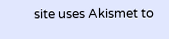site uses Akismet to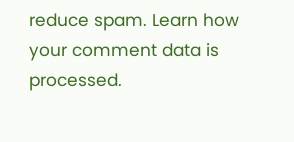reduce spam. Learn how your comment data is processed.